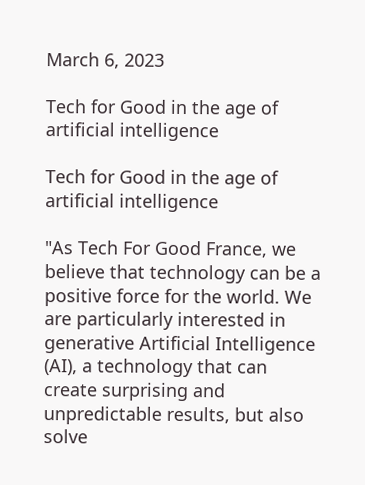March 6, 2023

Tech for Good in the age of artificial intelligence

Tech for Good in the age of artificial intelligence

"As Tech For Good France, we believe that technology can be a positive force for the world. We are particularly interested in generative Artificial Intelligence (AI), a technology that can create surprising and unpredictable results, but also solve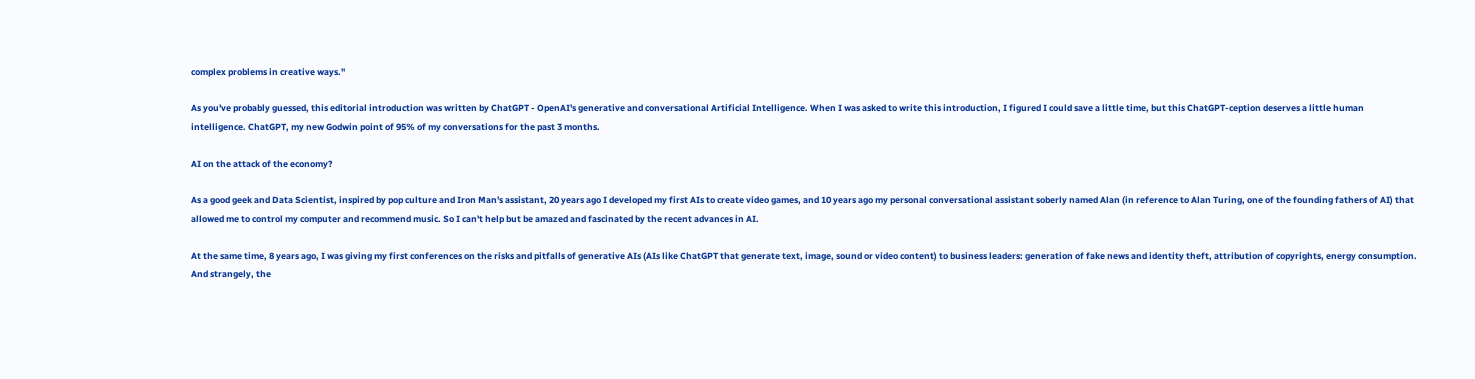complex problems in creative ways."

As you've probably guessed, this editorial introduction was written by ChatGPT - OpenAI's generative and conversational Artificial Intelligence. When I was asked to write this introduction, I figured I could save a little time, but this ChatGPT-ception deserves a little human intelligence. ChatGPT, my new Godwin point of 95% of my conversations for the past 3 months.

AI on the attack of the economy?

As a good geek and Data Scientist, inspired by pop culture and Iron Man's assistant, 20 years ago I developed my first AIs to create video games, and 10 years ago my personal conversational assistant soberly named Alan (in reference to Alan Turing, one of the founding fathers of AI) that allowed me to control my computer and recommend music. So I can't help but be amazed and fascinated by the recent advances in AI.

At the same time, 8 years ago, I was giving my first conferences on the risks and pitfalls of generative AIs (AIs like ChatGPT that generate text, image, sound or video content) to business leaders: generation of fake news and identity theft, attribution of copyrights, energy consumption. And strangely, the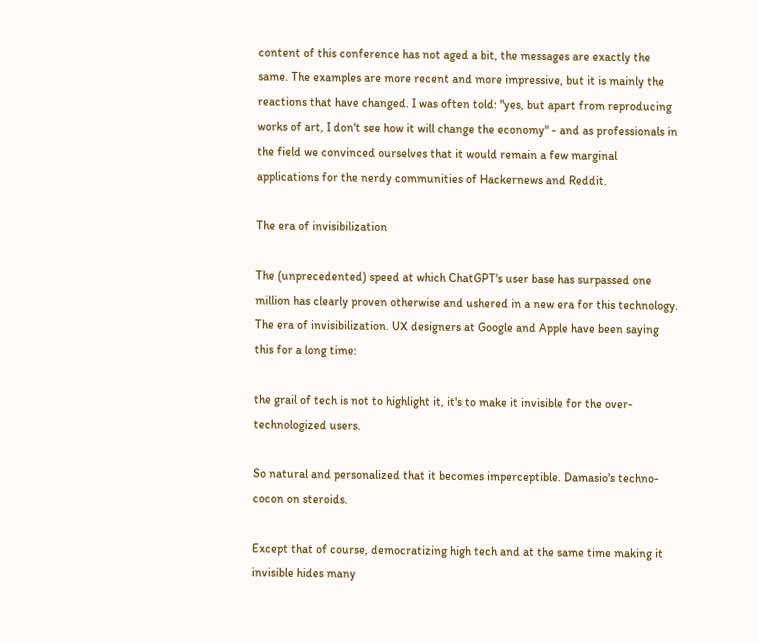content of this conference has not aged a bit, the messages are exactly the same. The examples are more recent and more impressive, but it is mainly the reactions that have changed. I was often told: "yes, but apart from reproducing works of art, I don't see how it will change the economy" - and as professionals in the field we convinced ourselves that it would remain a few marginal applications for the nerdy communities of Hackernews and Reddit.

The era of invisibilization

The (unprecedented) speed at which ChatGPT's user base has surpassed one million has clearly proven otherwise and ushered in a new era for this technology. The era of invisibilization. UX designers at Google and Apple have been saying this for a long time:

the grail of tech is not to highlight it, it's to make it invisible for the over-technologized users.

So natural and personalized that it becomes imperceptible. Damasio's techno-cocon on steroids.

Except that of course, democratizing high tech and at the same time making it invisible hides many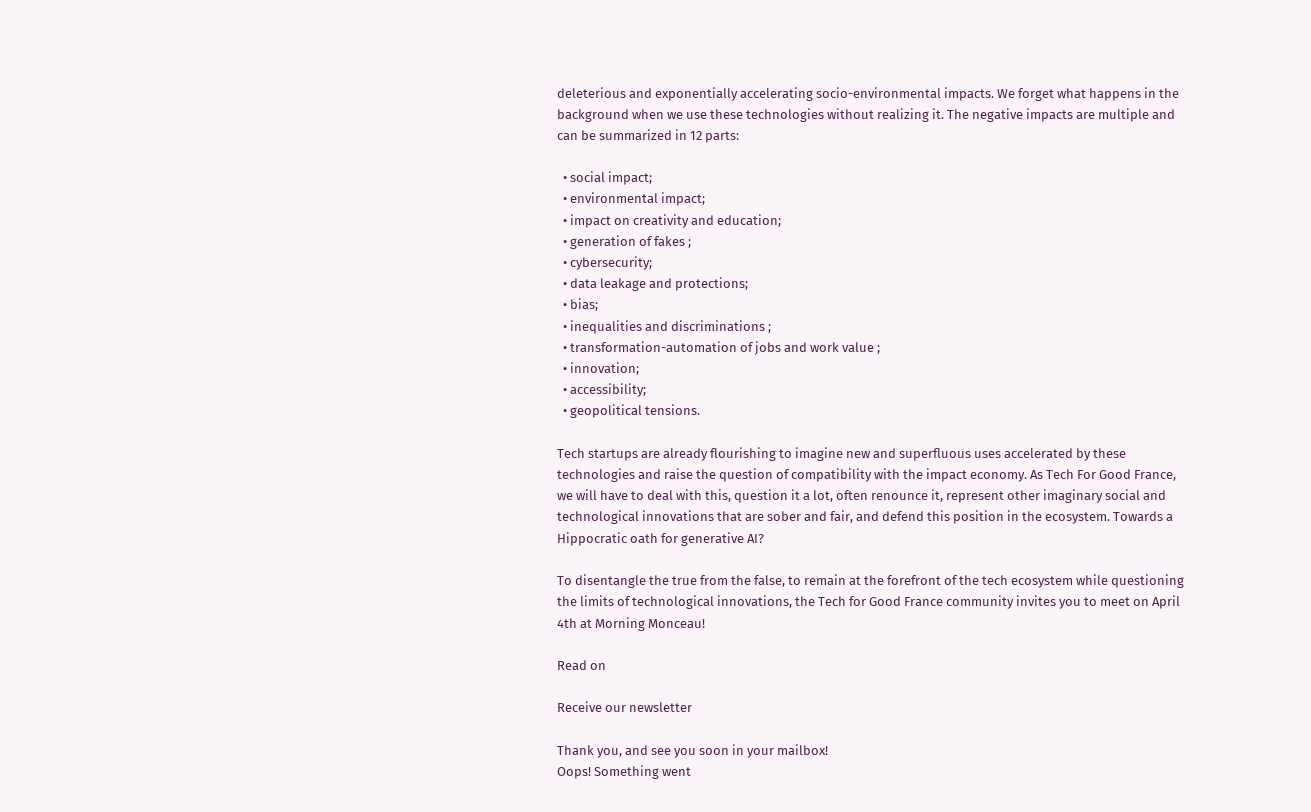deleterious and exponentially accelerating socio-environmental impacts. We forget what happens in the background when we use these technologies without realizing it. The negative impacts are multiple and can be summarized in 12 parts:

  • social impact;
  • environmental impact;
  • impact on creativity and education;
  • generation of fakes ;
  • cybersecurity;
  • data leakage and protections;
  • bias;
  • inequalities and discriminations ;
  • transformation-automation of jobs and work value ;
  • innovation;
  • accessibility;
  • geopolitical tensions.

Tech startups are already flourishing to imagine new and superfluous uses accelerated by these technologies and raise the question of compatibility with the impact economy. As Tech For Good France, we will have to deal with this, question it a lot, often renounce it, represent other imaginary social and technological innovations that are sober and fair, and defend this position in the ecosystem. Towards a Hippocratic oath for generative AI?

To disentangle the true from the false, to remain at the forefront of the tech ecosystem while questioning the limits of technological innovations, the Tech for Good France community invites you to meet on April 4th at Morning Monceau!

Read on

Receive our newsletter

Thank you, and see you soon in your mailbox!
Oops! Something went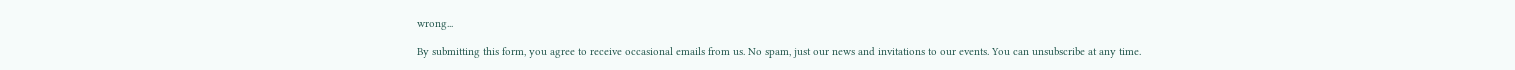wrong...

By submitting this form, you agree to receive occasional emails from us. No spam, just our news and invitations to our events. You can unsubscribe at any time.